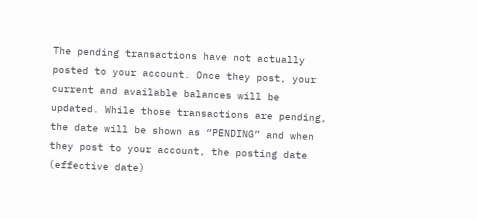The pending transactions have not actually posted to your account. Once they post, your current and available balances will be updated. While those transactions are pending, the date will be shown as “PENDING” and when they post to your account, the posting date (effective date)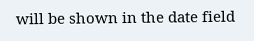will be shown in the date field